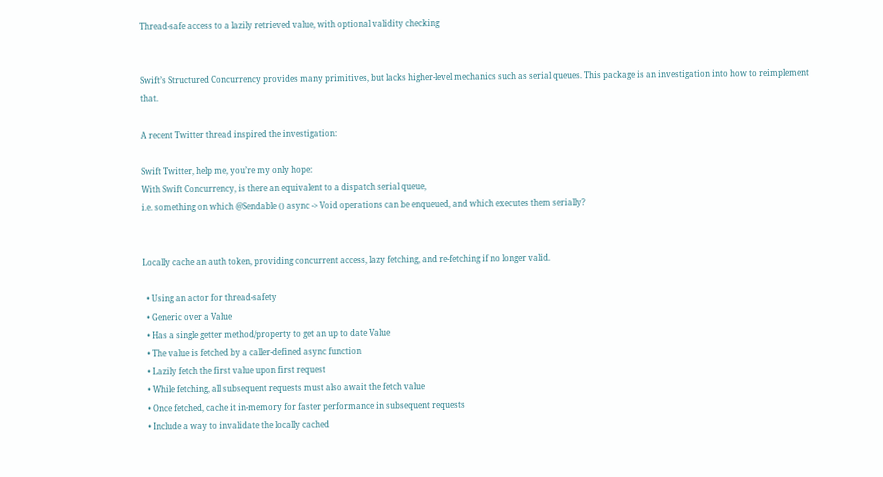Thread-safe access to a lazily retrieved value, with optional validity checking


Swift’s Structured Concurrency provides many primitives, but lacks higher-level mechanics such as serial queues. This package is an investigation into how to reimplement that.

A recent Twitter thread inspired the investigation:

Swift Twitter, help me, you’re my only hope:
With Swift Concurrency, is there an equivalent to a dispatch serial queue,
i.e. something on which @Sendable () async -> Void operations can be enqueued, and which executes them serially?


Locally cache an auth token, providing concurrent access, lazy fetching, and re-fetching if no longer valid.

  • Using an actor for thread-safety
  • Generic over a Value
  • Has a single getter method/property to get an up to date Value
  • The value is fetched by a caller-defined async function
  • Lazily fetch the first value upon first request
  • While fetching, all subsequent requests must also await the fetch value
  • Once fetched, cache it in-memory for faster performance in subsequent requests
  • Include a way to invalidate the locally cached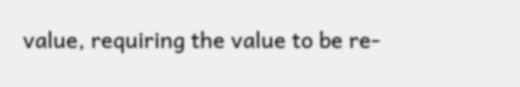value, requiring the value to be re-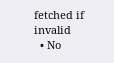fetched if invalid
  • No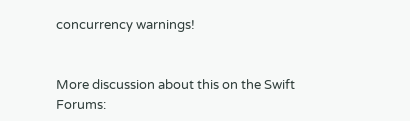concurrency warnings!


More discussion about this on the Swift Forums: